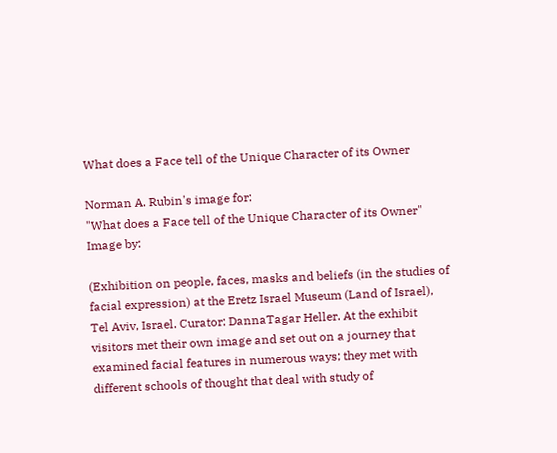What does a Face tell of the Unique Character of its Owner

Norman A. Rubin's image for:
"What does a Face tell of the Unique Character of its Owner"
Image by:

(Exhibition on people, faces, masks and beliefs (in the studies of facial expression) at the Eretz Israel Museum (Land of Israel), Tel Aviv, Israel. Curator: DannaTagar Heller. At the exhibit visitors met their own image and set out on a journey that examined facial features in numerous ways; they met with different schools of thought that deal with study of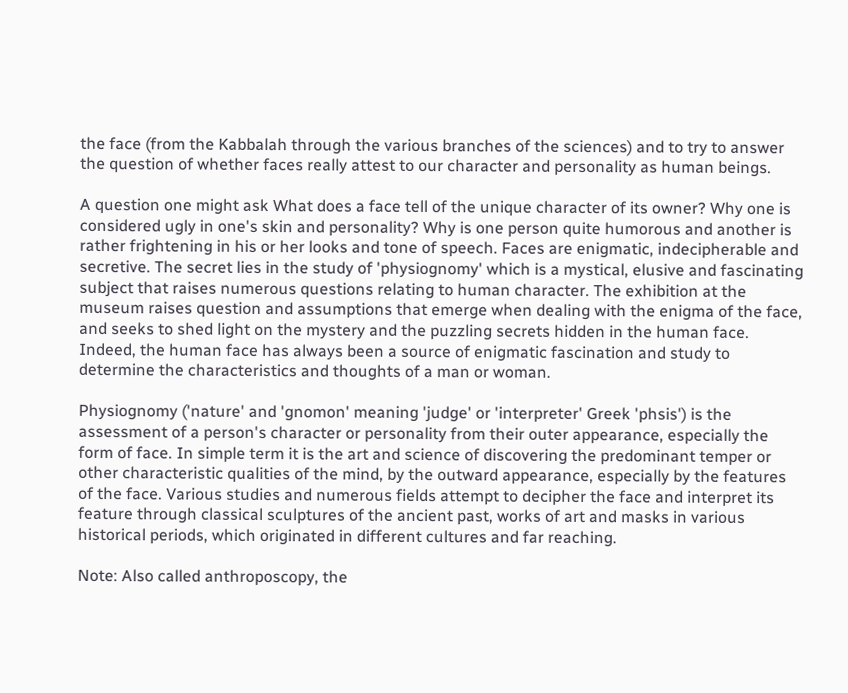the face (from the Kabbalah through the various branches of the sciences) and to try to answer the question of whether faces really attest to our character and personality as human beings.

A question one might ask What does a face tell of the unique character of its owner? Why one is considered ugly in one's skin and personality? Why is one person quite humorous and another is rather frightening in his or her looks and tone of speech. Faces are enigmatic, indecipherable and secretive. The secret lies in the study of 'physiognomy' which is a mystical, elusive and fascinating subject that raises numerous questions relating to human character. The exhibition at the museum raises question and assumptions that emerge when dealing with the enigma of the face, and seeks to shed light on the mystery and the puzzling secrets hidden in the human face. Indeed, the human face has always been a source of enigmatic fascination and study to determine the characteristics and thoughts of a man or woman.

Physiognomy ('nature' and 'gnomon' meaning 'judge' or 'interpreter' Greek 'phsis') is the assessment of a person's character or personality from their outer appearance, especially the form of face. In simple term it is the art and science of discovering the predominant temper or other characteristic qualities of the mind, by the outward appearance, especially by the features of the face. Various studies and numerous fields attempt to decipher the face and interpret its feature through classical sculptures of the ancient past, works of art and masks in various historical periods, which originated in different cultures and far reaching.

Note: Also called anthroposcopy, the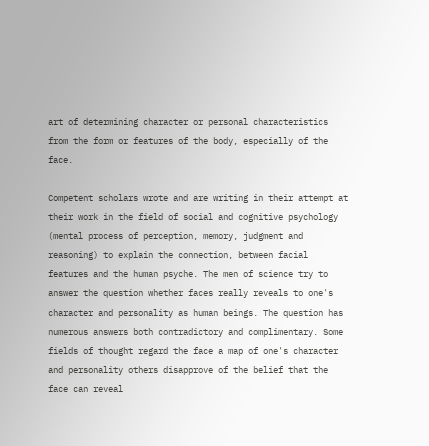art of determining character or personal characteristics from the form or features of the body, especially of the face.

Competent scholars wrote and are writing in their attempt at their work in the field of social and cognitive psychology (mental process of perception, memory, judgment and reasoning) to explain the connection, between facial features and the human psyche. The men of science try to answer the question whether faces really reveals to one's character and personality as human beings. The question has numerous answers both contradictory and complimentary. Some fields of thought regard the face a map of one's character and personality others disapprove of the belief that the face can reveal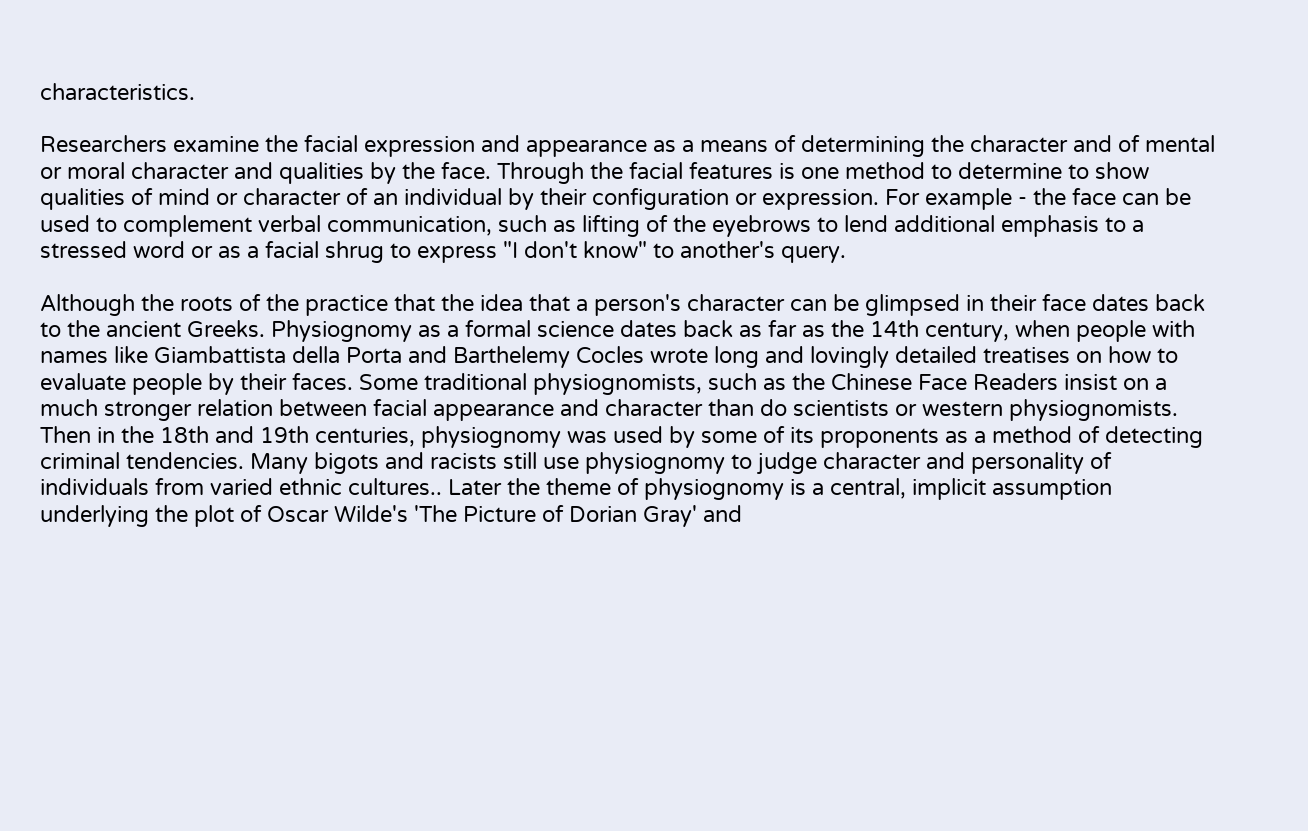characteristics.

Researchers examine the facial expression and appearance as a means of determining the character and of mental or moral character and qualities by the face. Through the facial features is one method to determine to show qualities of mind or character of an individual by their configuration or expression. For example - the face can be used to complement verbal communication, such as lifting of the eyebrows to lend additional emphasis to a stressed word or as a facial shrug to express "I don't know" to another's query.

Although the roots of the practice that the idea that a person's character can be glimpsed in their face dates back to the ancient Greeks. Physiognomy as a formal science dates back as far as the 14th century, when people with names like Giambattista della Porta and Barthelemy Cocles wrote long and lovingly detailed treatises on how to evaluate people by their faces. Some traditional physiognomists, such as the Chinese Face Readers insist on a much stronger relation between facial appearance and character than do scientists or western physiognomists. Then in the 18th and 19th centuries, physiognomy was used by some of its proponents as a method of detecting criminal tendencies. Many bigots and racists still use physiognomy to judge character and personality of individuals from varied ethnic cultures.. Later the theme of physiognomy is a central, implicit assumption underlying the plot of Oscar Wilde's 'The Picture of Dorian Gray' and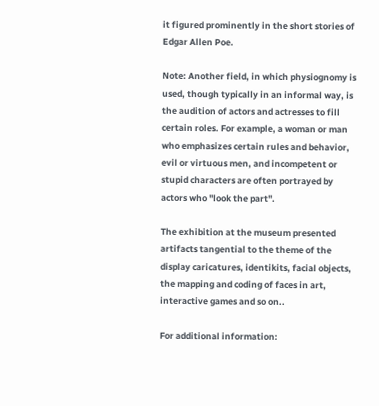it figured prominently in the short stories of Edgar Allen Poe.

Note: Another field, in which physiognomy is used, though typically in an informal way, is the audition of actors and actresses to fill certain roles. For example, a woman or man who emphasizes certain rules and behavior, evil or virtuous men, and incompetent or stupid characters are often portrayed by actors who "look the part".

The exhibition at the museum presented artifacts tangential to the theme of the display caricatures, identikits, facial objects, the mapping and coding of faces in art, interactive games and so on..

For additional information: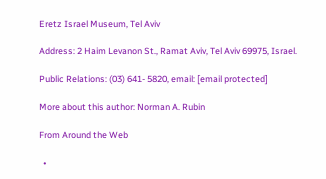Eretz Israel Museum, Tel Aviv

Address: 2 Haim Levanon St., Ramat Aviv, Tel Aviv 69975, Israel.

Public Relations: (03) 641- 5820, email: [email protected]

More about this author: Norman A. Rubin

From Around the Web

  •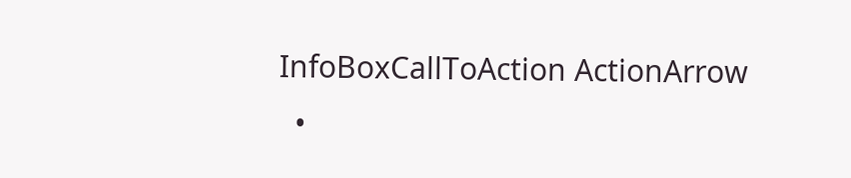InfoBoxCallToAction ActionArrow
  •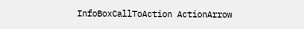InfoBoxCallToAction ActionArrow